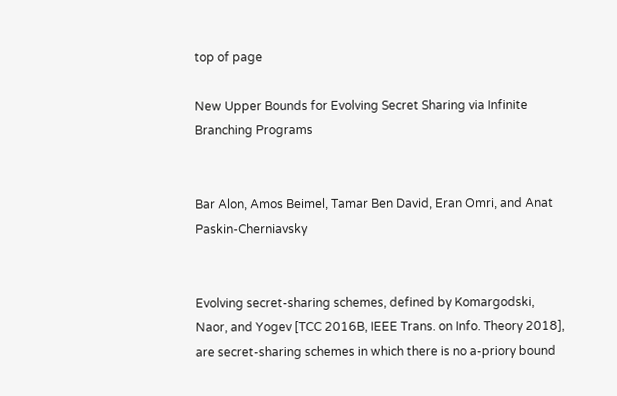top of page

New Upper Bounds for Evolving Secret Sharing via Infinite Branching Programs


Bar Alon, Amos Beimel, Tamar Ben David, Eran Omri, and Anat Paskin-Cherniavsky


Evolving secret-sharing schemes, defined by Komargodski, Naor, and Yogev [TCC 2016B, IEEE Trans. on Info. Theory 2018], are secret-sharing schemes in which there is no a-priory bound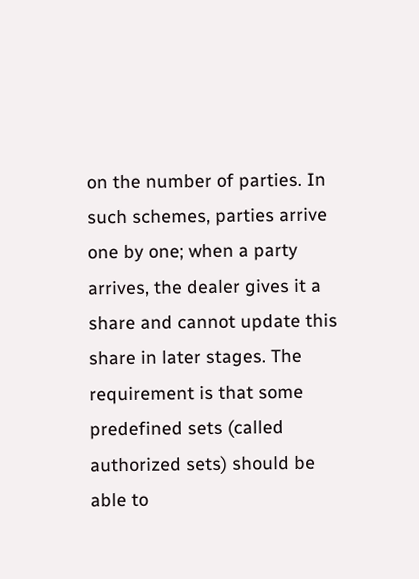on the number of parties. In such schemes, parties arrive one by one; when a party arrives, the dealer gives it a share and cannot update this share in later stages. The requirement is that some predefined sets (called authorized sets) should be able to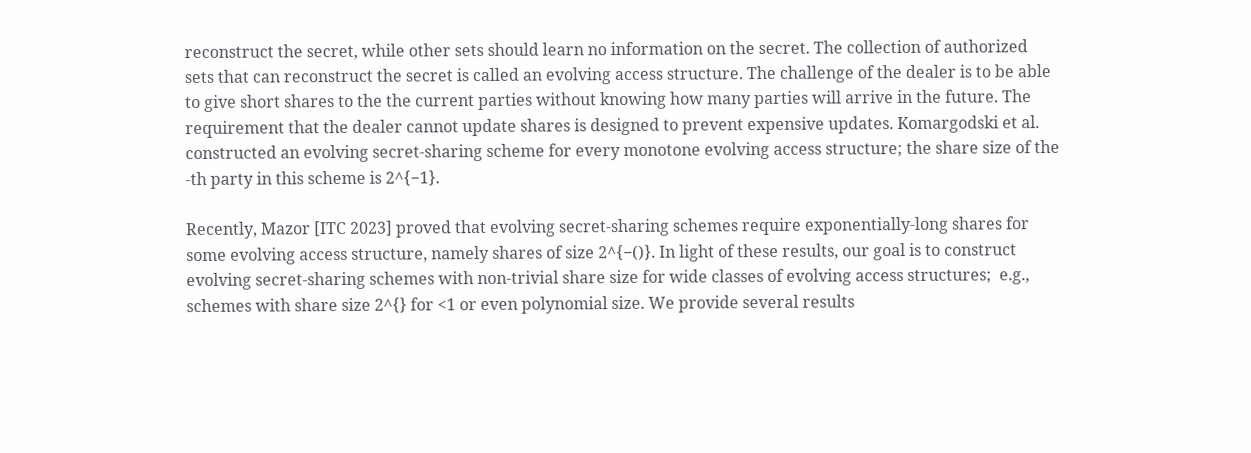reconstruct the secret, while other sets should learn no information on the secret. The collection of authorized sets that can reconstruct the secret is called an evolving access structure. The challenge of the dealer is to be able to give short shares to the the current parties without knowing how many parties will arrive in the future. The requirement that the dealer cannot update shares is designed to prevent expensive updates. Komargodski et al. constructed an evolving secret-sharing scheme for every monotone evolving access structure; the share size of the -th party in this scheme is 2^{−1}.

Recently, Mazor [ITC 2023] proved that evolving secret-sharing schemes require exponentially-long shares for some evolving access structure, namely shares of size 2^{−()}. In light of these results, our goal is to construct evolving secret-sharing schemes with non-trivial share size for wide classes of evolving access structures;  e.g., schemes with share size 2^{} for <1 or even polynomial size. We provide several results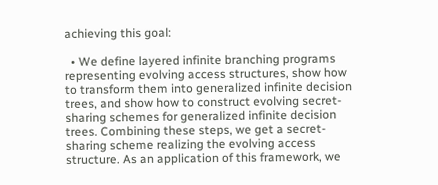achieving this goal:

  • We define layered infinite branching programs representing evolving access structures, show how to transform them into generalized infinite decision trees, and show how to construct evolving secret-sharing schemes for generalized infinite decision trees. Combining these steps, we get a secret-sharing scheme realizing the evolving access structure. As an application of this framework, we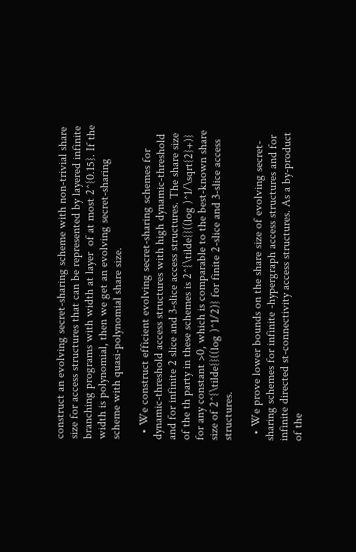construct an evolving secret-sharing scheme with non-trivial share size for access structures that can be represented by layered infinite branching programs with width at layer  of at most 2^{0.15}. If the width is polynomial, then we get an evolving secret-sharing scheme with quasi-polynomial share size.

  • We construct efficient evolving secret-sharing schemes for dynamic-threshold access structures with high dynamic-threshold and for infinite 2 slice and 3-slice access structures. The share size of the th party in these schemes is 2^{\tilde{}((log )^1/\sqrt{2}+)} for any constant >0, which is comparable to the best-known share size of 2^{\tilde{}((log )^1/2)} for finite 2-slice and 3-slice access structures.

  • We prove lower bounds on the share size of evolving secret-sharing schemes for infinite -hypergraph access structures and for infinite directed st-connectivity access structures. As a by-product of the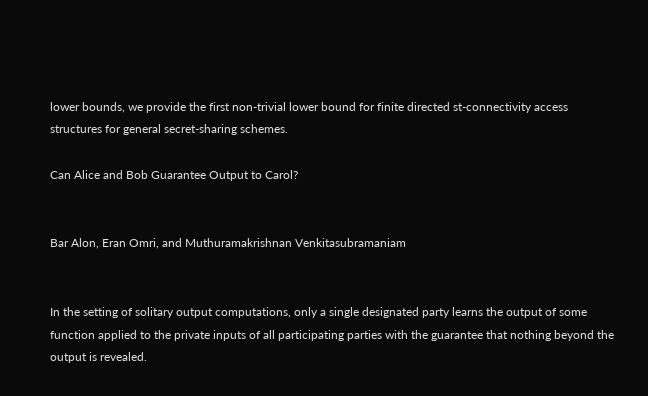lower bounds, we provide the first non-trivial lower bound for finite directed st-connectivity access structures for general secret-sharing schemes.

Can Alice and Bob Guarantee Output to Carol?


Bar Alon, Eran Omri, and Muthuramakrishnan Venkitasubramaniam


In the setting of solitary output computations, only a single designated party learns the output of some function applied to the private inputs of all participating parties with the guarantee that nothing beyond the output is revealed.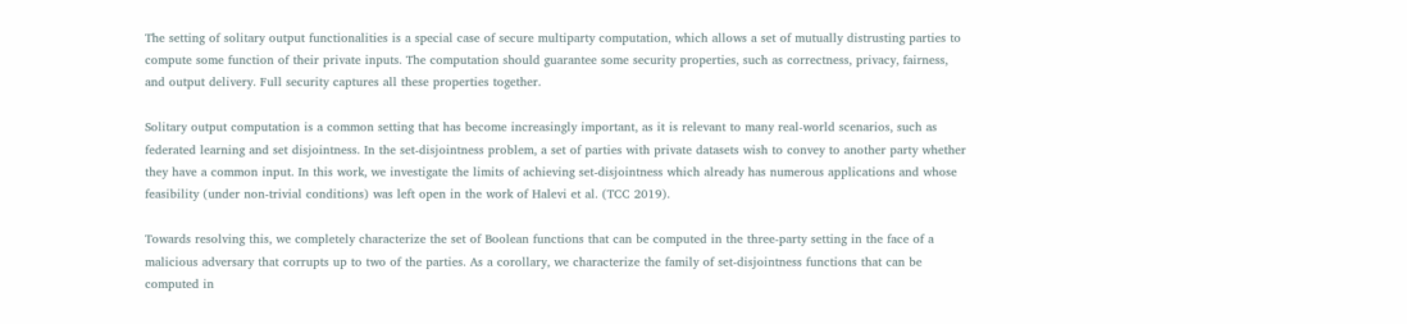The setting of solitary output functionalities is a special case of secure multiparty computation, which allows a set of mutually distrusting parties to compute some function of their private inputs. The computation should guarantee some security properties, such as correctness, privacy, fairness, and output delivery. Full security captures all these properties together.

Solitary output computation is a common setting that has become increasingly important, as it is relevant to many real-world scenarios, such as federated learning and set disjointness. In the set-disjointness problem, a set of parties with private datasets wish to convey to another party whether they have a common input. In this work, we investigate the limits of achieving set-disjointness which already has numerous applications and whose feasibility (under non-trivial conditions) was left open in the work of Halevi et al. (TCC 2019).

Towards resolving this, we completely characterize the set of Boolean functions that can be computed in the three-party setting in the face of a malicious adversary that corrupts up to two of the parties. As a corollary, we characterize the family of set-disjointness functions that can be computed in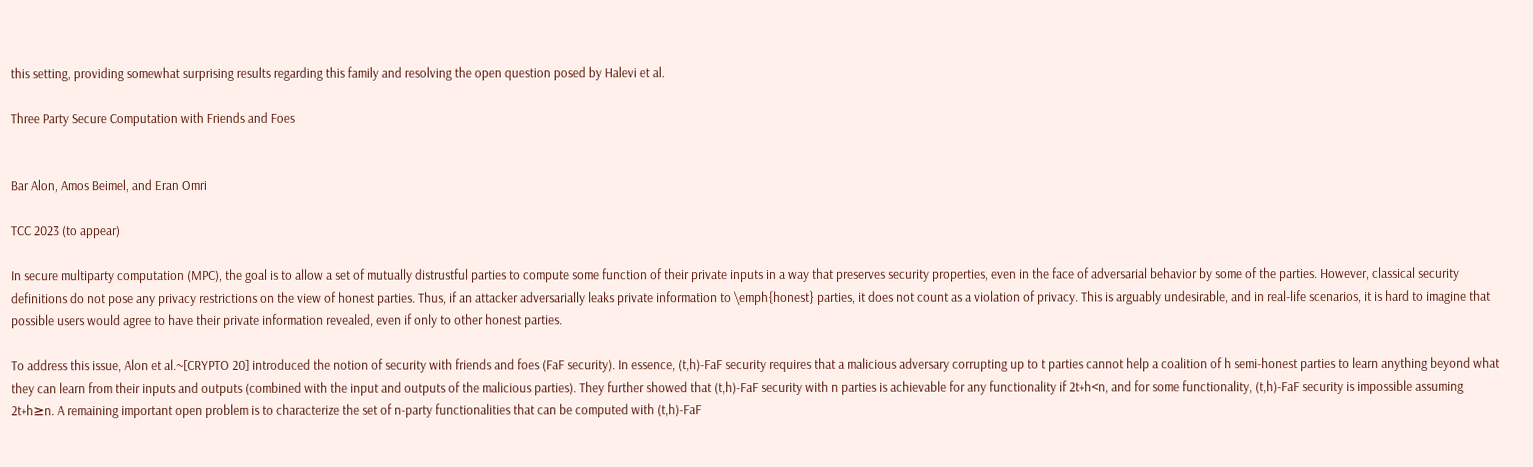this setting, providing somewhat surprising results regarding this family and resolving the open question posed by Halevi et al.

Three Party Secure Computation with Friends and Foes


Bar Alon, Amos Beimel, and Eran Omri

TCC 2023 (to appear)

In secure multiparty computation (MPC), the goal is to allow a set of mutually distrustful parties to compute some function of their private inputs in a way that preserves security properties, even in the face of adversarial behavior by some of the parties. However, classical security definitions do not pose any privacy restrictions on the view of honest parties. Thus, if an attacker adversarially leaks private information to \emph{honest} parties, it does not count as a violation of privacy. This is arguably undesirable, and in real-life scenarios, it is hard to imagine that possible users would agree to have their private information revealed, even if only to other honest parties.

To address this issue, Alon et al.~[CRYPTO 20] introduced the notion of security with friends and foes (FaF security). In essence, (t,h)-FaF security requires that a malicious adversary corrupting up to t parties cannot help a coalition of h semi-honest parties to learn anything beyond what they can learn from their inputs and outputs (combined with the input and outputs of the malicious parties). They further showed that (t,h)-FaF security with n parties is achievable for any functionality if 2t+h<n, and for some functionality, (t,h)-FaF security is impossible assuming 2t+h≥n. A remaining important open problem is to characterize the set of n-party functionalities that can be computed with (t,h)-FaF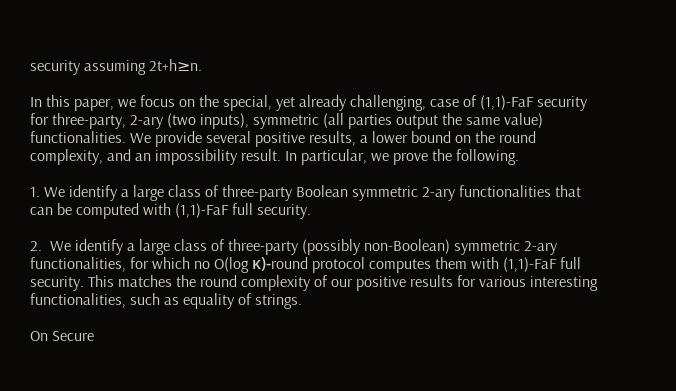security assuming 2t+h≥n.

In this paper, we focus on the special, yet already challenging, case of (1,1)-FaF security for three-party, 2-ary (two inputs), symmetric (all parties output the same value) functionalities. We provide several positive results, a lower bound on the round complexity, and an impossibility result. In particular, we prove the following.

1. We identify a large class of three-party Boolean symmetric 2-ary functionalities that can be computed with (1,1)-FaF full security.

2.  We identify a large class of three-party (possibly non-Boolean) symmetric 2-ary functionalities, for which no O(log κ)-round protocol computes them with (1,1)-FaF full security. This matches the round complexity of our positive results for various interesting functionalities, such as equality of strings.

On Secure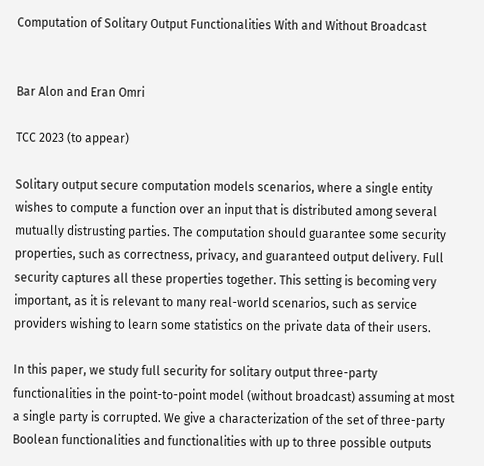Computation of Solitary Output Functionalities With and Without Broadcast


Bar Alon and Eran Omri

TCC 2023 (to appear)

Solitary output secure computation models scenarios, where a single entity wishes to compute a function over an input that is distributed among several mutually distrusting parties. The computation should guarantee some security properties, such as correctness, privacy, and guaranteed output delivery. Full security captures all these properties together. This setting is becoming very important, as it is relevant to many real-world scenarios, such as service providers wishing to learn some statistics on the private data of their users.

In this paper, we study full security for solitary output three-party functionalities in the point-to-point model (without broadcast) assuming at most a single party is corrupted. We give a characterization of the set of three-party Boolean functionalities and functionalities with up to three possible outputs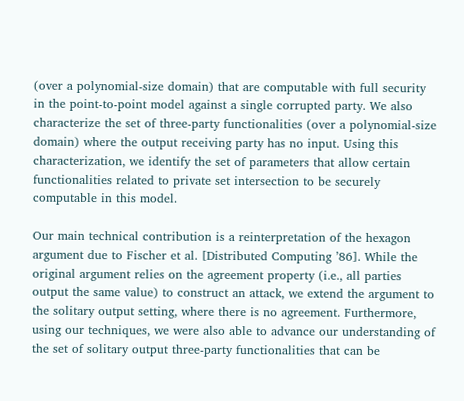(over a polynomial-size domain) that are computable with full security in the point-to-point model against a single corrupted party. We also characterize the set of three-party functionalities (over a polynomial-size domain) where the output receiving party has no input. Using this characterization, we identify the set of parameters that allow certain functionalities related to private set intersection to be securely computable in this model.

Our main technical contribution is a reinterpretation of the hexagon argument due to Fischer et al. [Distributed Computing ’86]. While the original argument relies on the agreement property (i.e., all parties output the same value) to construct an attack, we extend the argument to the solitary output setting, where there is no agreement. Furthermore, using our techniques, we were also able to advance our understanding of the set of solitary output three-party functionalities that can be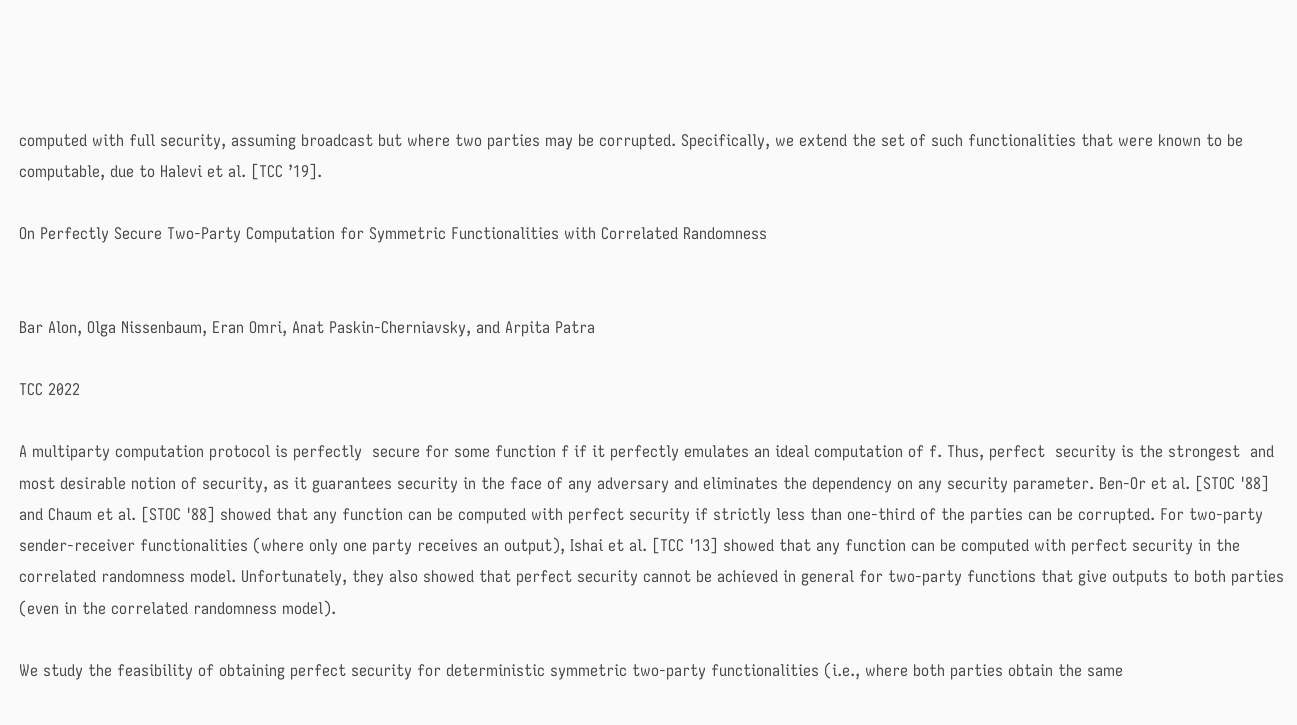computed with full security, assuming broadcast but where two parties may be corrupted. Specifically, we extend the set of such functionalities that were known to be computable, due to Halevi et al. [TCC ’19].

On Perfectly Secure Two-Party Computation for Symmetric Functionalities with Correlated Randomness


Bar Alon, Olga Nissenbaum, Eran Omri, Anat Paskin-Cherniavsky, and Arpita Patra

TCC 2022

A multiparty computation protocol is perfectly  secure for some function f if it perfectly emulates an ideal computation of f. Thus, perfect  security is the strongest  and most desirable notion of security, as it guarantees security in the face of any adversary and eliminates the dependency on any security parameter. Ben-Or et al. [STOC '88] and Chaum et al. [STOC '88] showed that any function can be computed with perfect security if strictly less than one-third of the parties can be corrupted. For two-party sender-receiver functionalities (where only one party receives an output), Ishai et al. [TCC '13] showed that any function can be computed with perfect security in the correlated randomness model. Unfortunately, they also showed that perfect security cannot be achieved in general for two-party functions that give outputs to both parties (even in the correlated randomness model).

We study the feasibility of obtaining perfect security for deterministic symmetric two-party functionalities (i.e., where both parties obtain the same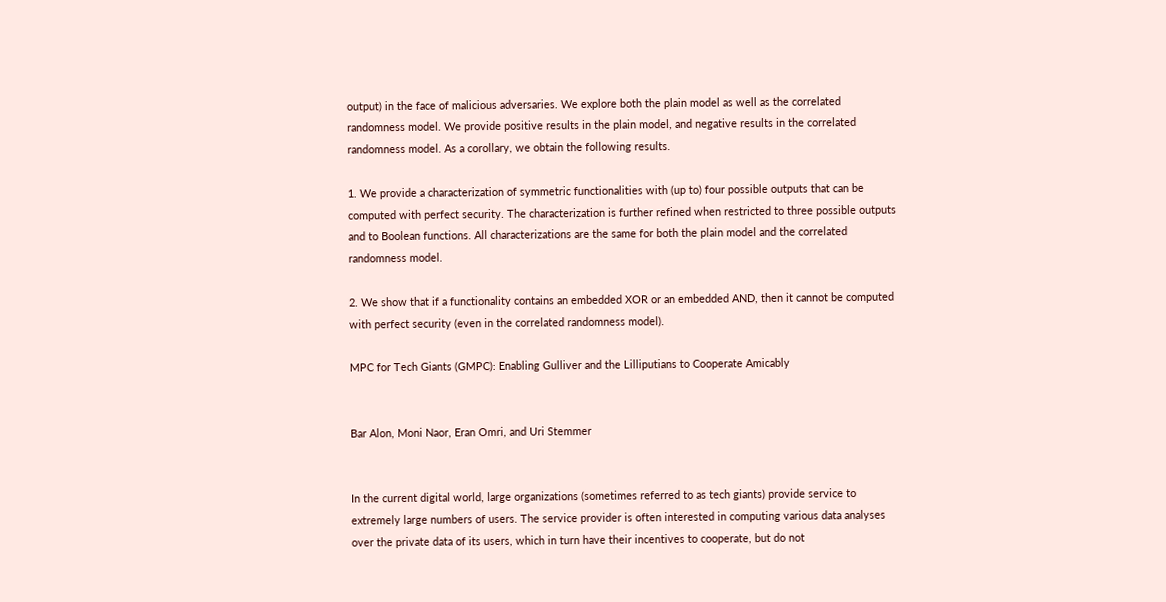output) in the face of malicious adversaries. We explore both the plain model as well as the correlated randomness model. We provide positive results in the plain model, and negative results in the correlated randomness model. As a corollary, we obtain the following results.

1. We provide a characterization of symmetric functionalities with (up to) four possible outputs that can be computed with perfect security. The characterization is further refined when restricted to three possible outputs and to Boolean functions. All characterizations are the same for both the plain model and the correlated randomness model.

2. We show that if a functionality contains an embedded XOR or an embedded AND, then it cannot be computed with perfect security (even in the correlated randomness model).

MPC for Tech Giants (GMPC): Enabling Gulliver and the Lilliputians to Cooperate Amicably


Bar Alon, Moni Naor, Eran Omri, and Uri Stemmer


In the current digital world, large organizations (sometimes referred to as tech giants) provide service to extremely large numbers of users. The service provider is often interested in computing various data analyses over the private data of its users, which in turn have their incentives to cooperate, but do not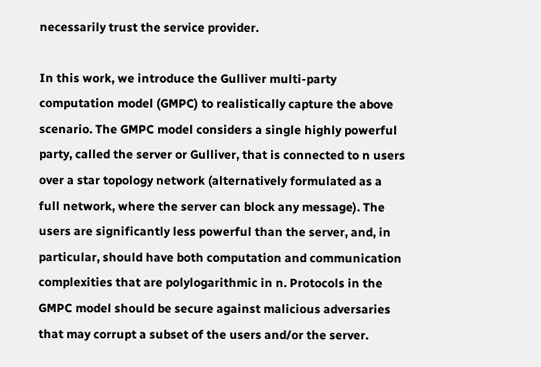necessarily trust the service provider.

In this work, we introduce the Gulliver multi-party computation model (GMPC) to realistically capture the above scenario. The GMPC model considers a single highly powerful party, called the server or Gulliver, that is connected to n users over a star topology network (alternatively formulated as a full network, where the server can block any message). The users are significantly less powerful than the server, and, in particular, should have both computation and communication complexities that are polylogarithmic in n. Protocols in the GMPC model should be secure against malicious adversaries that may corrupt a subset of the users and/or the server.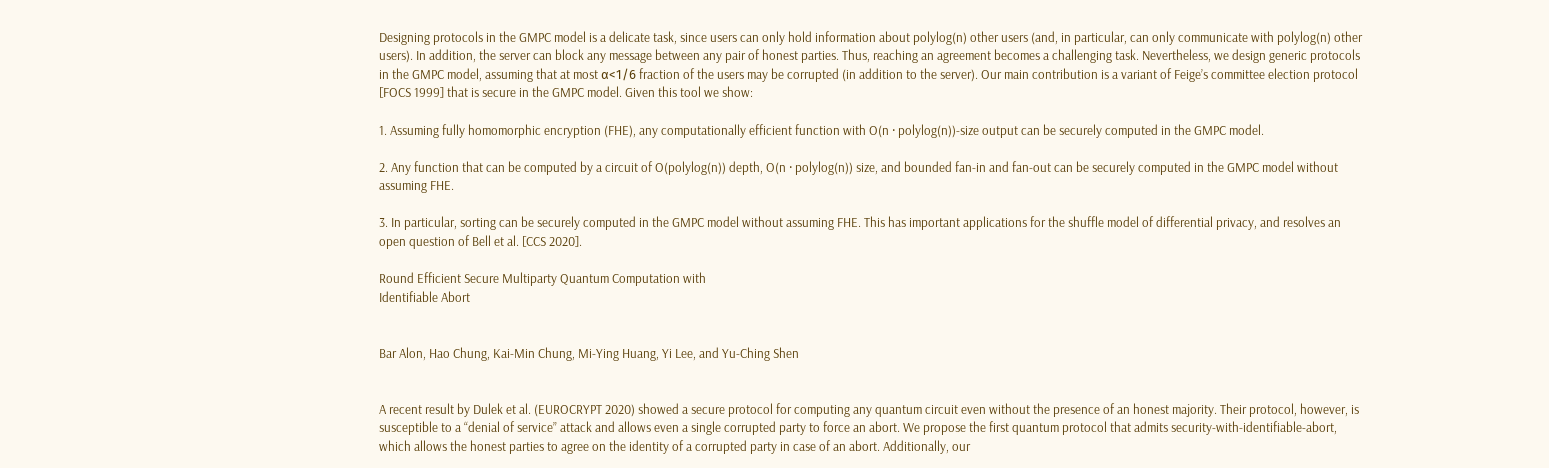Designing protocols in the GMPC model is a delicate task, since users can only hold information about polylog(n) other users (and, in particular, can only communicate with polylog(n) other users). In addition, the server can block any message between any pair of honest parties. Thus, reaching an agreement becomes a challenging task. Nevertheless, we design generic protocols in the GMPC model, assuming that at most α<1/6 fraction of the users may be corrupted (in addition to the server). Our main contribution is a variant of Feige’s committee election protocol [FOCS 1999] that is secure in the GMPC model. Given this tool we show:

1. Assuming fully homomorphic encryption (FHE), any computationally efficient function with O(n · polylog(n))-size output can be securely computed in the GMPC model.

2. Any function that can be computed by a circuit of O(polylog(n)) depth, O(n · polylog(n)) size, and bounded fan-in and fan-out can be securely computed in the GMPC model without assuming FHE.

3. In particular, sorting can be securely computed in the GMPC model without assuming FHE. This has important applications for the shuffle model of differential privacy, and resolves an open question of Bell et al. [CCS 2020].

Round Efficient Secure Multiparty Quantum Computation with
Identifiable Abort


Bar Alon, Hao Chung, Kai-Min Chung, Mi-Ying Huang, Yi Lee, and Yu-Ching Shen


A recent result by Dulek et al. (EUROCRYPT 2020) showed a secure protocol for computing any quantum circuit even without the presence of an honest majority. Their protocol, however, is susceptible to a “denial of service” attack and allows even a single corrupted party to force an abort. We propose the first quantum protocol that admits security-with-identifiable-abort, which allows the honest parties to agree on the identity of a corrupted party in case of an abort. Additionally, our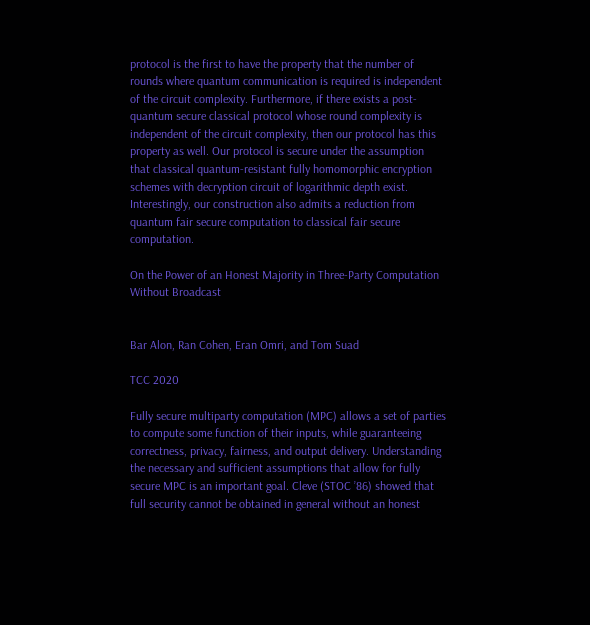protocol is the first to have the property that the number of rounds where quantum communication is required is independent of the circuit complexity. Furthermore, if there exists a post-quantum secure classical protocol whose round complexity is independent of the circuit complexity, then our protocol has this property as well. Our protocol is secure under the assumption that classical quantum-resistant fully homomorphic encryption schemes with decryption circuit of logarithmic depth exist. Interestingly, our construction also admits a reduction from quantum fair secure computation to classical fair secure computation.

On the Power of an Honest Majority in Three-Party Computation Without Broadcast


Bar Alon, Ran Cohen, Eran Omri, and Tom Suad

TCC 2020

Fully secure multiparty computation (MPC) allows a set of parties to compute some function of their inputs, while guaranteeing correctness, privacy, fairness, and output delivery. Understanding the necessary and sufficient assumptions that allow for fully secure MPC is an important goal. Cleve (STOC ’86) showed that full security cannot be obtained in general without an honest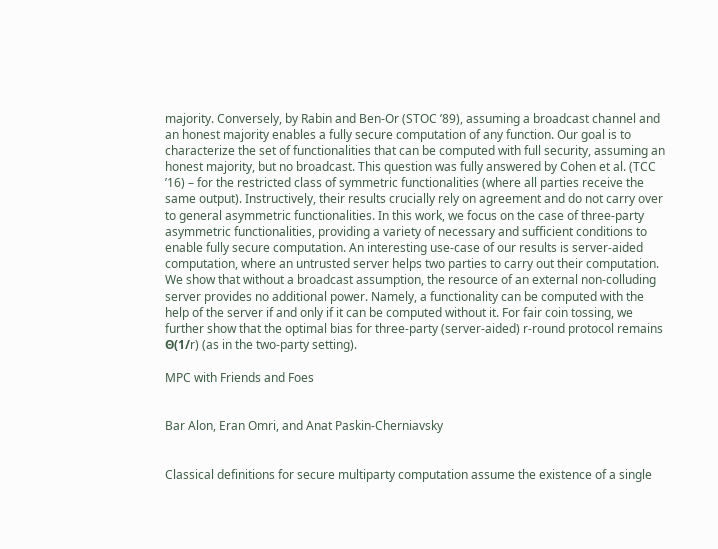majority. Conversely, by Rabin and Ben-Or (STOC ’89), assuming a broadcast channel and an honest majority enables a fully secure computation of any function. Our goal is to characterize the set of functionalities that can be computed with full security, assuming an honest majority, but no broadcast. This question was fully answered by Cohen et al. (TCC ’16) – for the restricted class of symmetric functionalities (where all parties receive the same output). Instructively, their results crucially rely on agreement and do not carry over to general asymmetric functionalities. In this work, we focus on the case of three-party asymmetric functionalities, providing a variety of necessary and sufficient conditions to enable fully secure computation. An interesting use-case of our results is server-aided computation, where an untrusted server helps two parties to carry out their computation. We show that without a broadcast assumption, the resource of an external non-colluding server provides no additional power. Namely, a functionality can be computed with the help of the server if and only if it can be computed without it. For fair coin tossing, we further show that the optimal bias for three-party (server-aided) r-round protocol remains Θ(1/r) (as in the two-party setting).

MPC with Friends and Foes


Bar Alon, Eran Omri, and Anat Paskin-Cherniavsky


Classical definitions for secure multiparty computation assume the existence of a single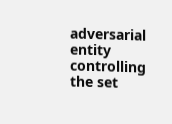adversarial entity controlling the set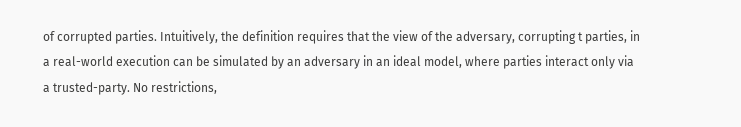of corrupted parties. Intuitively, the definition requires that the view of the adversary, corrupting t parties, in a real-world execution can be simulated by an adversary in an ideal model, where parties interact only via a trusted-party. No restrictions,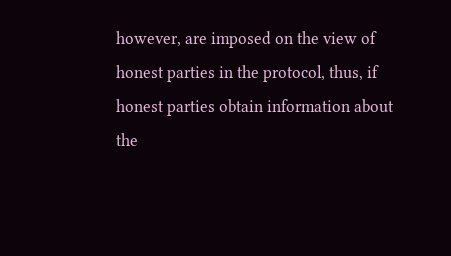however, are imposed on the view of honest parties in the protocol, thus, if honest parties obtain information about the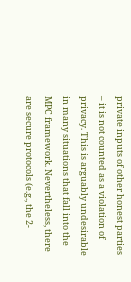private inputs of other honest parties – it is not counted as a violation of privacy. This is arguably undesirable in many situations that fall into the MPC framework. Nevertheless, there are secure protocols (e.g., the 2-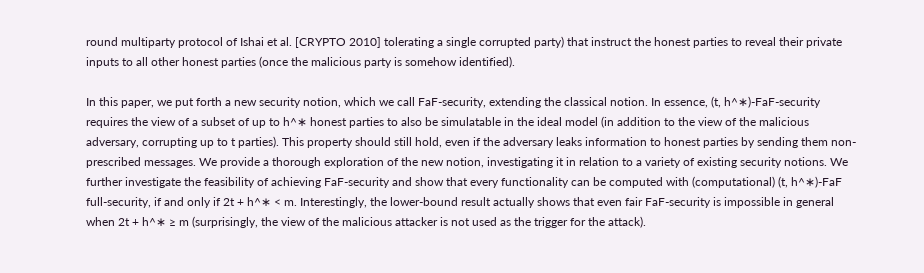round multiparty protocol of Ishai et al. [CRYPTO 2010] tolerating a single corrupted party) that instruct the honest parties to reveal their private inputs to all other honest parties (once the malicious party is somehow identified).

In this paper, we put forth a new security notion, which we call FaF-security, extending the classical notion. In essence, (t, h^∗)-FaF-security requires the view of a subset of up to h^∗ honest parties to also be simulatable in the ideal model (in addition to the view of the malicious adversary, corrupting up to t parties). This property should still hold, even if the adversary leaks information to honest parties by sending them non-prescribed messages. We provide a thorough exploration of the new notion, investigating it in relation to a variety of existing security notions. We further investigate the feasibility of achieving FaF-security and show that every functionality can be computed with (computational) (t, h^∗)-FaF full-security, if and only if 2t + h^∗ < m. Interestingly, the lower-bound result actually shows that even fair FaF-security is impossible in general when 2t + h^∗ ≥ m (surprisingly, the view of the malicious attacker is not used as the trigger for the attack).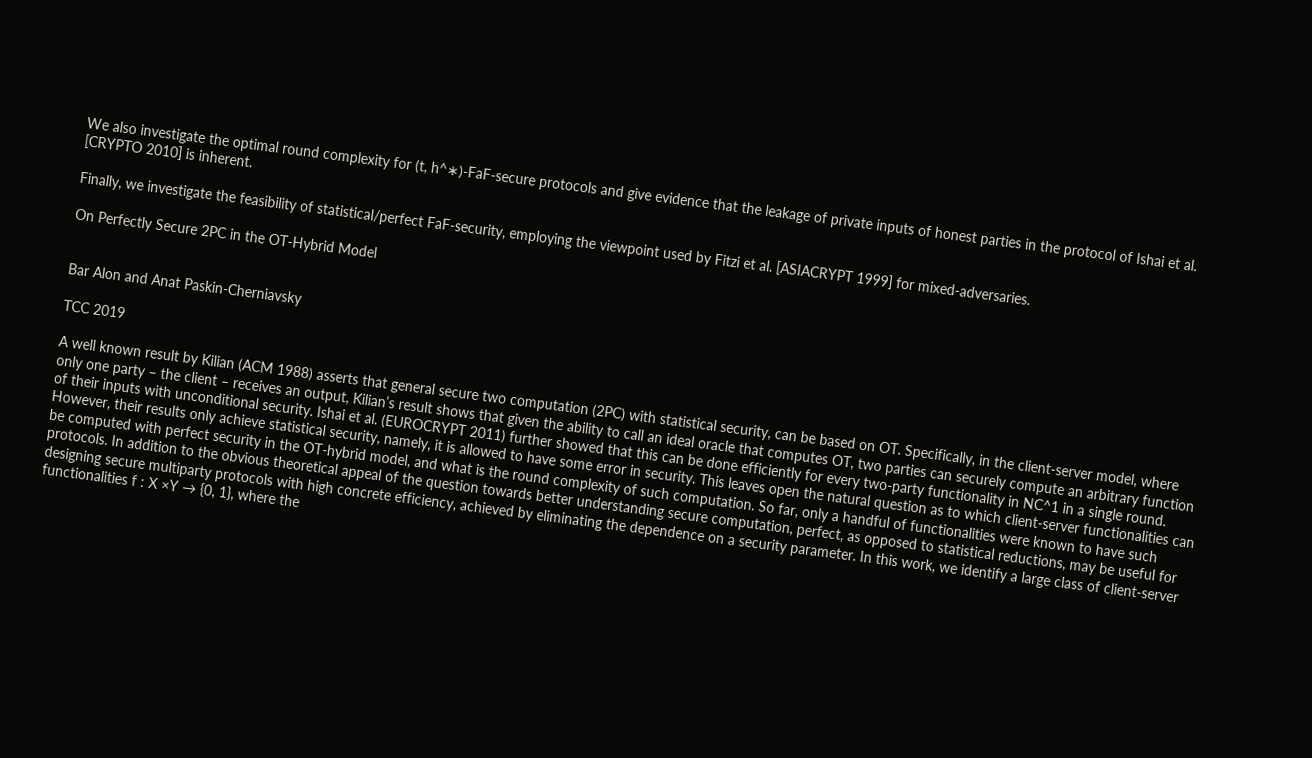We also investigate the optimal round complexity for (t, h^∗)-FaF-secure protocols and give evidence that the leakage of private inputs of honest parties in the protocol of Ishai et al. [CRYPTO 2010] is inherent.

Finally, we investigate the feasibility of statistical/perfect FaF-security, employing the viewpoint used by Fitzi et al. [ASIACRYPT 1999] for mixed-adversaries.

On Perfectly Secure 2PC in the OT-Hybrid Model


Bar Alon and Anat Paskin-Cherniavsky

TCC 2019

A well known result by Kilian (ACM 1988) asserts that general secure two computation (2PC) with statistical security, can be based on OT. Specifically, in the client-server model, where only one party – the client – receives an output, Kilian’s result shows that given the ability to call an ideal oracle that computes OT, two parties can securely compute an arbitrary function of their inputs with unconditional security. Ishai et al. (EUROCRYPT 2011) further showed that this can be done efficiently for every two-party functionality in NC^1 in a single round. However, their results only achieve statistical security, namely, it is allowed to have some error in security. This leaves open the natural question as to which client-server functionalities can be computed with perfect security in the OT-hybrid model, and what is the round complexity of such computation. So far, only a handful of functionalities were known to have such protocols. In addition to the obvious theoretical appeal of the question towards better understanding secure computation, perfect, as opposed to statistical reductions, may be useful for designing secure multiparty protocols with high concrete efficiency, achieved by eliminating the dependence on a security parameter. In this work, we identify a large class of client-server functionalities f : X ×Y → {0, 1}, where the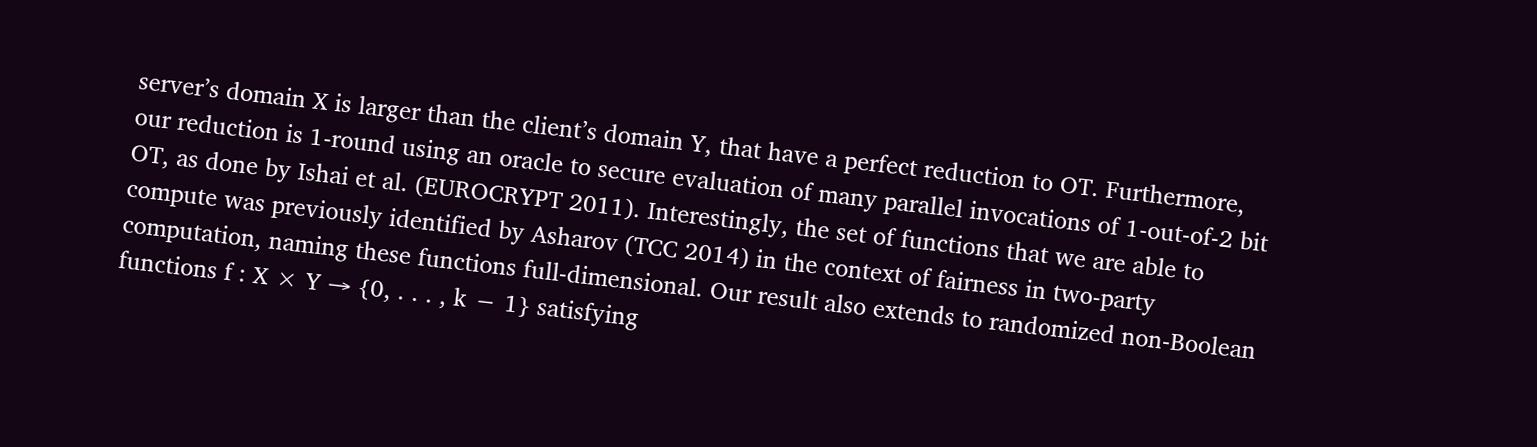server’s domain X is larger than the client’s domain Y, that have a perfect reduction to OT. Furthermore, our reduction is 1-round using an oracle to secure evaluation of many parallel invocations of 1-out-of-2 bit OT, as done by Ishai et al. (EUROCRYPT 2011). Interestingly, the set of functions that we are able to compute was previously identified by Asharov (TCC 2014) in the context of fairness in two-party computation, naming these functions full-dimensional. Our result also extends to randomized non-Boolean functions f : X × Y → {0, . . . , k − 1} satisfying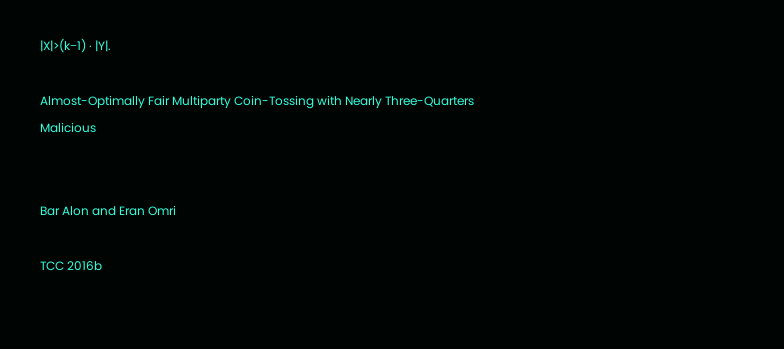|X|>(k−1) · |Y|.

Almost-Optimally Fair Multiparty Coin-Tossing with Nearly Three-Quarters Malicious


Bar Alon and Eran Omri

TCC 2016b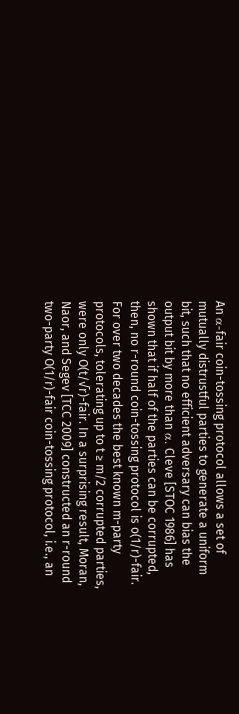An α-fair coin-tossing protocol allows a set of mutually distrustful parties to generate a uniform bit, such that no efficient adversary can bias the output bit by more than α. Cleve [STOC 1986] has shown that if half of the parties can be corrupted, then, no r-round coin-tossing protocol is o(1/r)-fair. For over two decades the best known m-party protocols, tolerating up to t ≥ m/2 corrupted parties, were only O(t/√r)-fair. In a surprising result, Moran, Naor, and Segev [TCC 2009] constructed an r-round two-party O(1/r)-fair coin-tossing protocol, i.e., an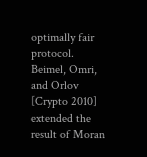optimally fair protocol. Beimel, Omri, and Orlov [Crypto 2010] extended the result of Moran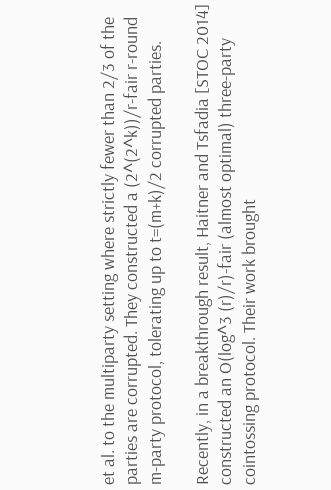et al. to the multiparty setting where strictly fewer than 2/3 of the parties are corrupted. They constructed a (2^(2^k))/r-fair r-round m-party protocol, tolerating up to t=(m+k)/2 corrupted parties.

Recently, in a breakthrough result, Haitner and Tsfadia [STOC 2014] constructed an O(log^3 (r)/r)-fair (almost optimal) three-party cointossing protocol. Their work brought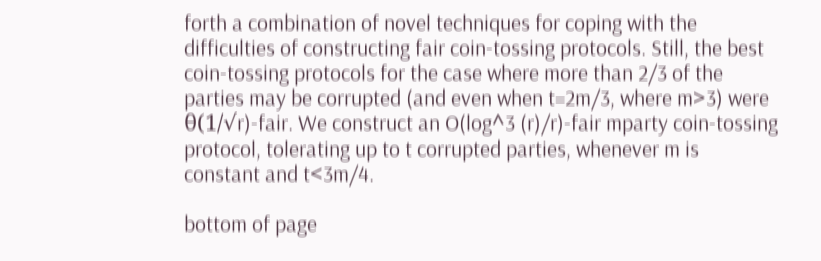forth a combination of novel techniques for coping with the difficulties of constructing fair coin-tossing protocols. Still, the best coin-tossing protocols for the case where more than 2/3 of the parties may be corrupted (and even when t=2m/3, where m>3) were θ(1/√r)-fair. We construct an O(log^3 (r)/r)-fair mparty coin-tossing protocol, tolerating up to t corrupted parties, whenever m is constant and t<3m/4.

bottom of page